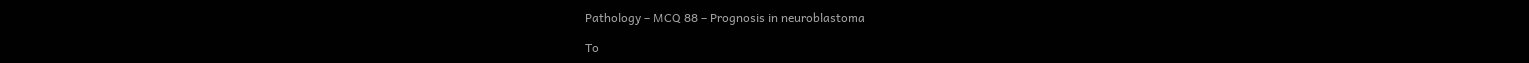Pathology – MCQ 88 – Prognosis in neuroblastoma

To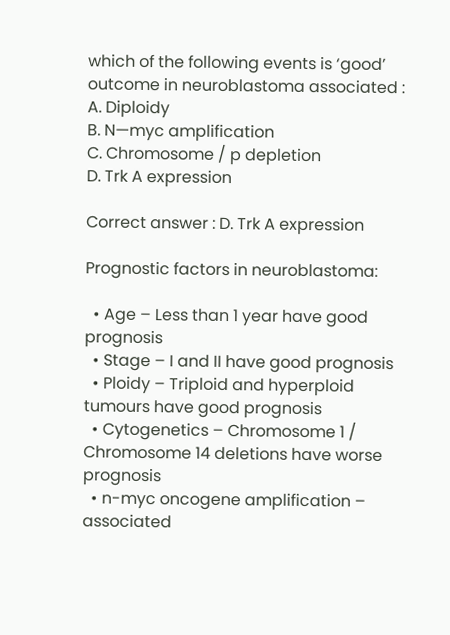which of the following events is ‘good’ outcome in neuroblastoma associated :
A. Diploidy
B. N—myc amplification
C. Chromosome / p depletion
D. Trk A expression

Correct answer : D. Trk A expression

Prognostic factors in neuroblastoma:

  • Age – Less than 1 year have good prognosis
  • Stage – I and II have good prognosis
  • Ploidy – Triploid and hyperploid tumours have good prognosis
  • Cytogenetics – Chromosome 1 / Chromosome 14 deletions have worse prognosis
  • n-myc oncogene amplification – associated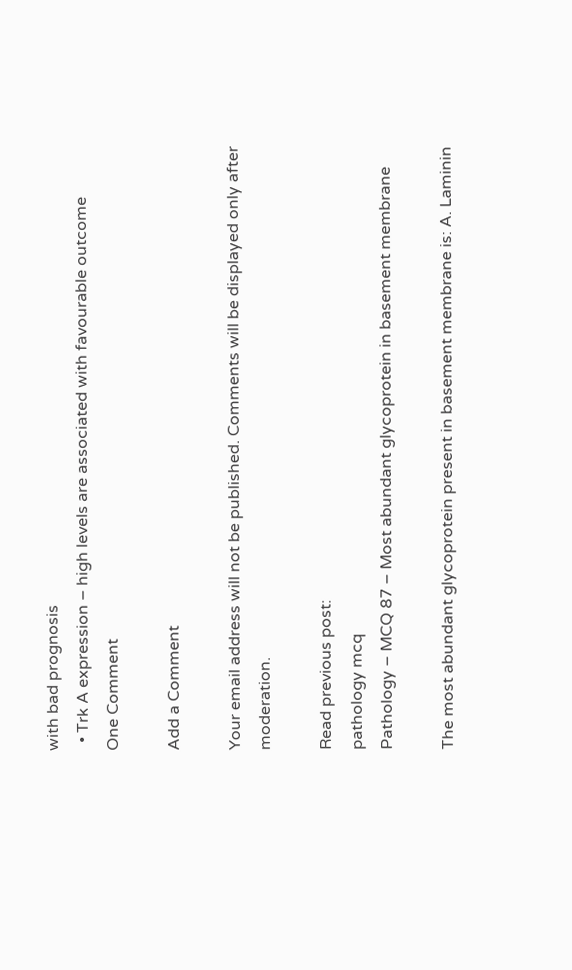with bad prognosis
  • Trk A expression – high levels are associated with favourable outcome
One Comment

Add a Comment

Your email address will not be published. Comments will be displayed only after moderation.

Read previous post:
pathology mcq
Pathology – MCQ 87 – Most abundant glycoprotein in basement membrane

The most abundant glycoprotein present in basement membrane is: A. Laminin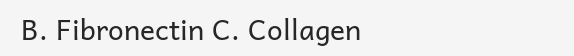B. Fibronectin C. Collagen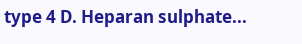type 4 D. Heparan sulphate...